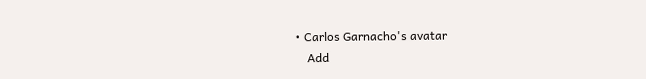• Carlos Garnacho's avatar
    Add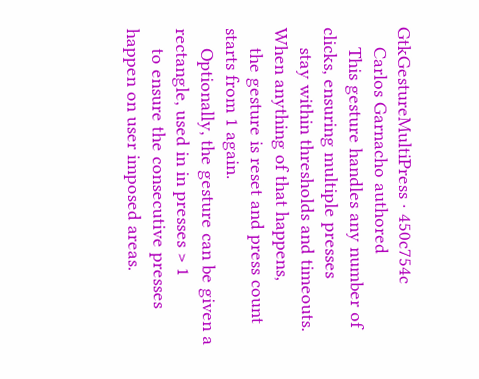GtkGestureMultiPress · 450c754c
    Carlos Garnacho authored
    This gesture handles any number of clicks, ensuring multiple presses
    stay within thresholds and timeouts. When anything of that happens,
    the gesture is reset and press count starts from 1 again.
    Optionally, the gesture can be given a rectangle, used in in presses > 1
    to ensure the consecutive presses happen on user imposed areas.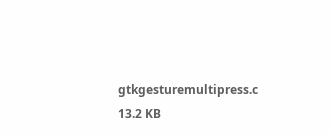gtkgesturemultipress.c 13.2 KB